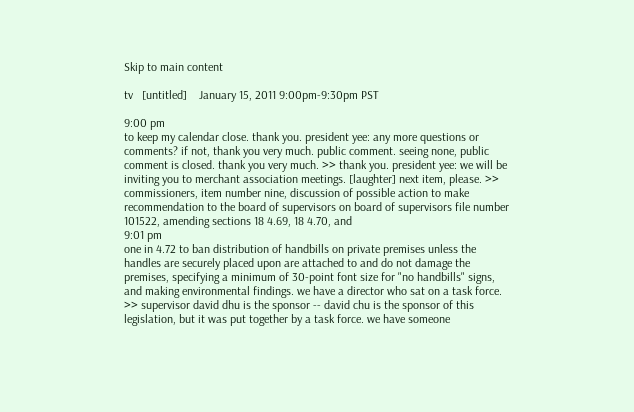Skip to main content

tv   [untitled]    January 15, 2011 9:00pm-9:30pm PST

9:00 pm
to keep my calendar close. thank you. president yee: any more questions or comments? if not, thank you very much. public comment. seeing none, public comment is closed. thank you very much. >> thank you. president yee: we will be inviting you to merchant association meetings. [laughter] next item, please. >> commissioners, item number nine, discussion of possible action to make recommendation to the board of supervisors on board of supervisors file number 101522, amending sections 18 4.69, 18 4.70, and
9:01 pm
one in 4.72 to ban distribution of handbills on private premises unless the handles are securely placed upon are attached to and do not damage the premises, specifying a minimum of 30-point font size for "no handbills" signs, and making environmental findings. we have a director who sat on a task force. >> supervisor david dhu is the sponsor -- david chu is the sponsor of this legislation, but it was put together by a task force. we have someone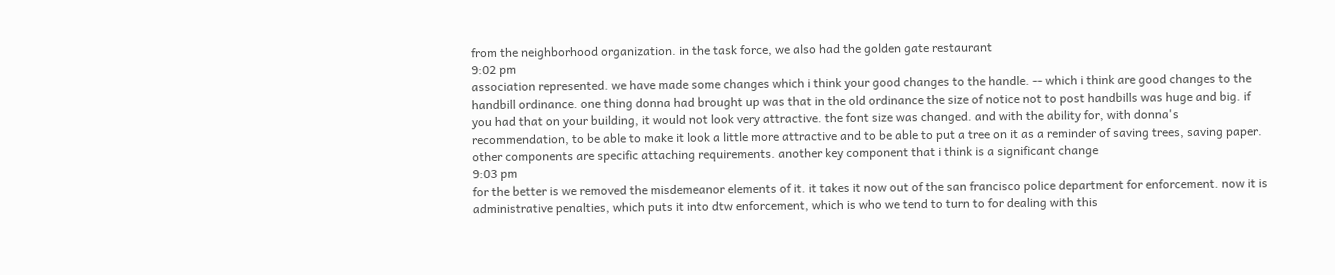from the neighborhood organization. in the task force, we also had the golden gate restaurant
9:02 pm
association represented. we have made some changes which i think your good changes to the handle. -- which i think are good changes to the handbill ordinance. one thing donna had brought up was that in the old ordinance the size of notice not to post handbills was huge and big. if you had that on your building, it would not look very attractive. the font size was changed. and with the ability for, with donna's recommendation, to be able to make it look a little more attractive and to be able to put a tree on it as a reminder of saving trees, saving paper. other components are specific attaching requirements. another key component that i think is a significant change
9:03 pm
for the better is we removed the misdemeanor elements of it. it takes it now out of the san francisco police department for enforcement. now it is administrative penalties, which puts it into dtw enforcement, which is who we tend to turn to for dealing with this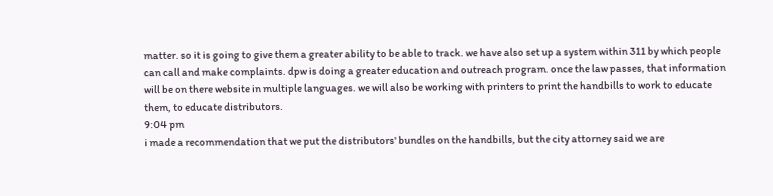matter. so it is going to give them a greater ability to be able to track. we have also set up a system within 311 by which people can call and make complaints. dpw is doing a greater education and outreach program. once the law passes, that information will be on there website in multiple languages. we will also be working with printers to print the handbills to work to educate them, to educate distributors.
9:04 pm
i made a recommendation that we put the distributors' bundles on the handbills, but the city attorney said we are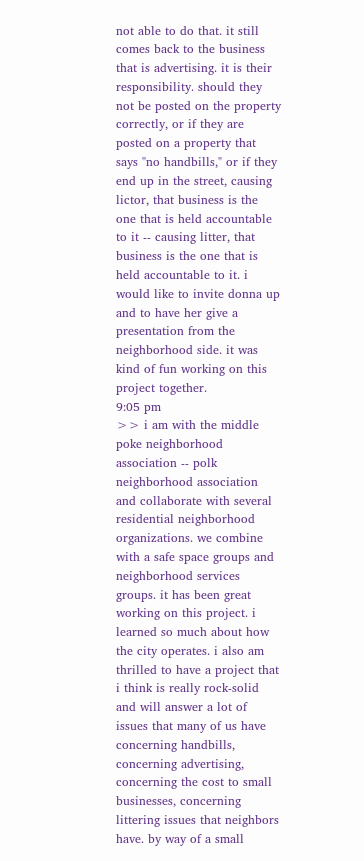not able to do that. it still comes back to the business that is advertising. it is their responsibility. should they not be posted on the property correctly, or if they are posted on a property that says "no handbills," or if they end up in the street, causing lictor, that business is the one that is held accountable to it -- causing litter, that business is the one that is held accountable to it. i would like to invite donna up and to have her give a presentation from the neighborhood side. it was kind of fun working on this project together.
9:05 pm
>> i am with the middle poke neighborhood association -- polk neighborhood association and collaborate with several residential neighborhood organizations. we combine with a safe space groups and neighborhood services groups. it has been great working on this project. i learned so much about how the city operates. i also am thrilled to have a project that i think is really rock-solid and will answer a lot of issues that many of us have concerning handbills, concerning advertising, concerning the cost to small businesses, concerning littering issues that neighbors have. by way of a small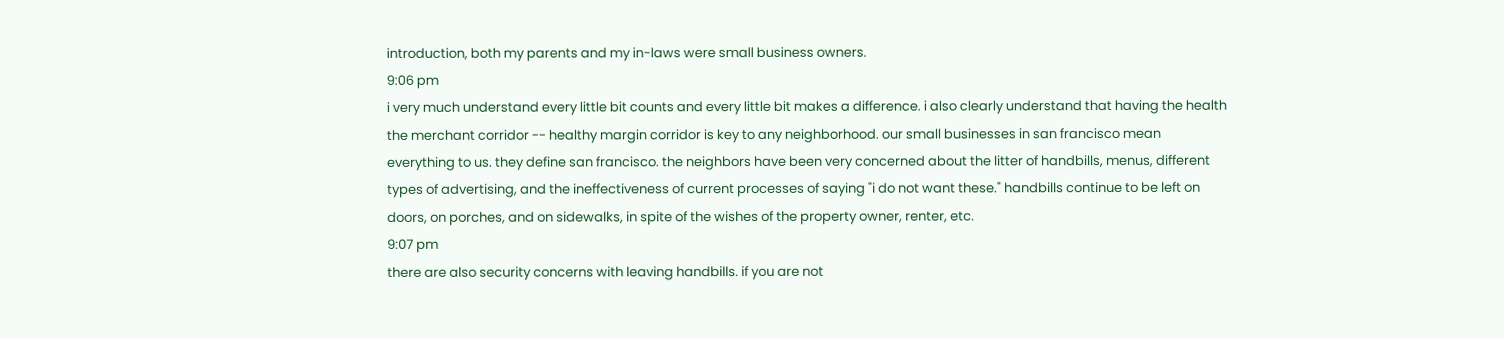introduction, both my parents and my in-laws were small business owners.
9:06 pm
i very much understand every little bit counts and every little bit makes a difference. i also clearly understand that having the health the merchant corridor -- healthy margin corridor is key to any neighborhood. our small businesses in san francisco mean everything to us. they define san francisco. the neighbors have been very concerned about the litter of handbills, menus, different types of advertising, and the ineffectiveness of current processes of saying "i do not want these." handbills continue to be left on doors, on porches, and on sidewalks, in spite of the wishes of the property owner, renter, etc.
9:07 pm
there are also security concerns with leaving handbills. if you are not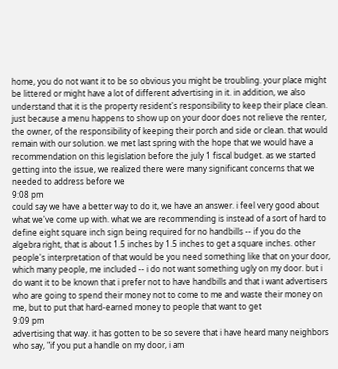home, you do not want it to be so obvious you might be troubling. your place might be littered or might have a lot of different advertising in it. in addition, we also understand that it is the property resident's responsibility to keep their place clean. just because a menu happens to show up on your door does not relieve the renter, the owner, of the responsibility of keeping their porch and side or clean. that would remain with our solution. we met last spring with the hope that we would have a recommendation on this legislation before the july 1 fiscal budget. as we started getting into the issue, we realized there were many significant concerns that we needed to address before we
9:08 pm
could say we have a better way to do it, we have an answer. i feel very good about what we've come up with. what we are recommending is instead of a sort of hard to define eight square inch sign being required for no handbills -- if you do the algebra right, that is about 1.5 inches by 1.5 inches to get a square inches. other people's interpretation of that would be you need something like that on your door, which many people, me included -- i do not want something ugly on my door. but i do want it to be known that i prefer not to have handbills and that i want advertisers who are going to spend their money not to come to me and waste their money on me, but to put that hard-earned money to people that want to get
9:09 pm
advertising that way. it has gotten to be so severe that i have heard many neighbors who say, "if you put a handle on my door, i am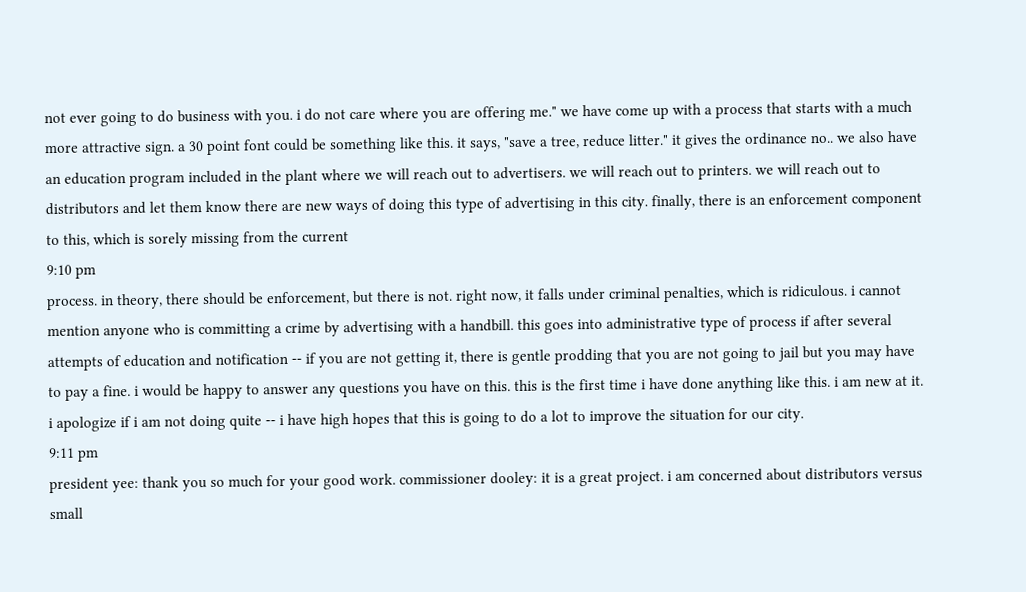not ever going to do business with you. i do not care where you are offering me." we have come up with a process that starts with a much more attractive sign. a 30 point font could be something like this. it says, "save a tree, reduce litter." it gives the ordinance no.. we also have an education program included in the plant where we will reach out to advertisers. we will reach out to printers. we will reach out to distributors and let them know there are new ways of doing this type of advertising in this city. finally, there is an enforcement component to this, which is sorely missing from the current
9:10 pm
process. in theory, there should be enforcement, but there is not. right now, it falls under criminal penalties, which is ridiculous. i cannot mention anyone who is committing a crime by advertising with a handbill. this goes into administrative type of process if after several attempts of education and notification -- if you are not getting it, there is gentle prodding that you are not going to jail but you may have to pay a fine. i would be happy to answer any questions you have on this. this is the first time i have done anything like this. i am new at it. i apologize if i am not doing quite -- i have high hopes that this is going to do a lot to improve the situation for our city.
9:11 pm
president yee: thank you so much for your good work. commissioner dooley: it is a great project. i am concerned about distributors versus small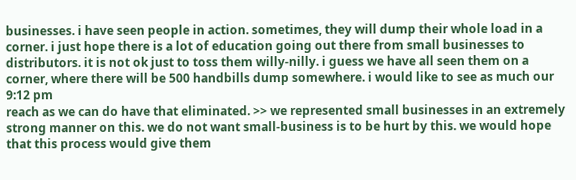businesses. i have seen people in action. sometimes, they will dump their whole load in a corner. i just hope there is a lot of education going out there from small businesses to distributors. it is not ok just to toss them willy-nilly. i guess we have all seen them on a corner, where there will be 500 handbills dump somewhere. i would like to see as much our
9:12 pm
reach as we can do have that eliminated. >> we represented small businesses in an extremely strong manner on this. we do not want small-business is to be hurt by this. we would hope that this process would give them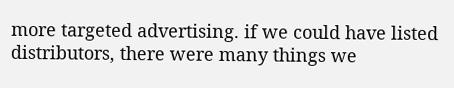more targeted advertising. if we could have listed distributors, there were many things we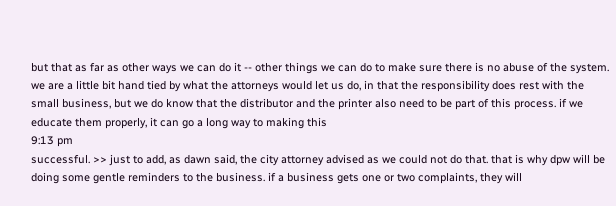but that as far as other ways we can do it -- other things we can do to make sure there is no abuse of the system. we are a little bit hand tied by what the attorneys would let us do, in that the responsibility does rest with the small business, but we do know that the distributor and the printer also need to be part of this process. if we educate them properly, it can go a long way to making this
9:13 pm
successful. >> just to add, as dawn said, the city attorney advised as we could not do that. that is why dpw will be doing some gentle reminders to the business. if a business gets one or two complaints, they will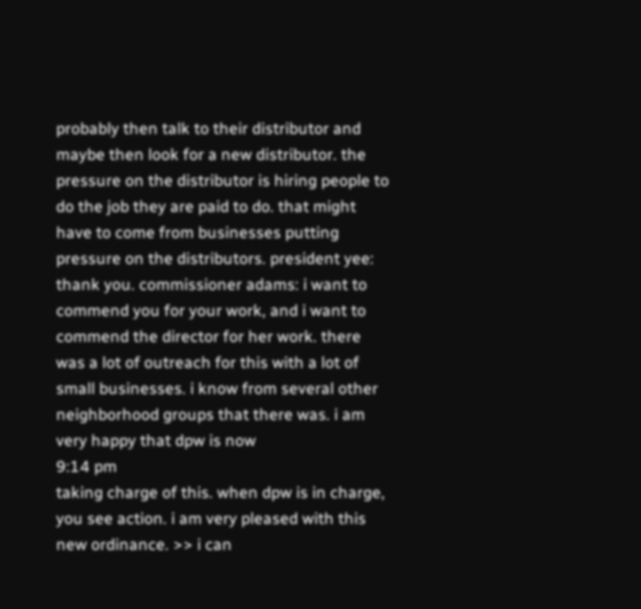probably then talk to their distributor and maybe then look for a new distributor. the pressure on the distributor is hiring people to do the job they are paid to do. that might have to come from businesses putting pressure on the distributors. president yee: thank you. commissioner adams: i want to commend you for your work, and i want to commend the director for her work. there was a lot of outreach for this with a lot of small businesses. i know from several other neighborhood groups that there was. i am very happy that dpw is now
9:14 pm
taking charge of this. when dpw is in charge, you see action. i am very pleased with this new ordinance. >> i can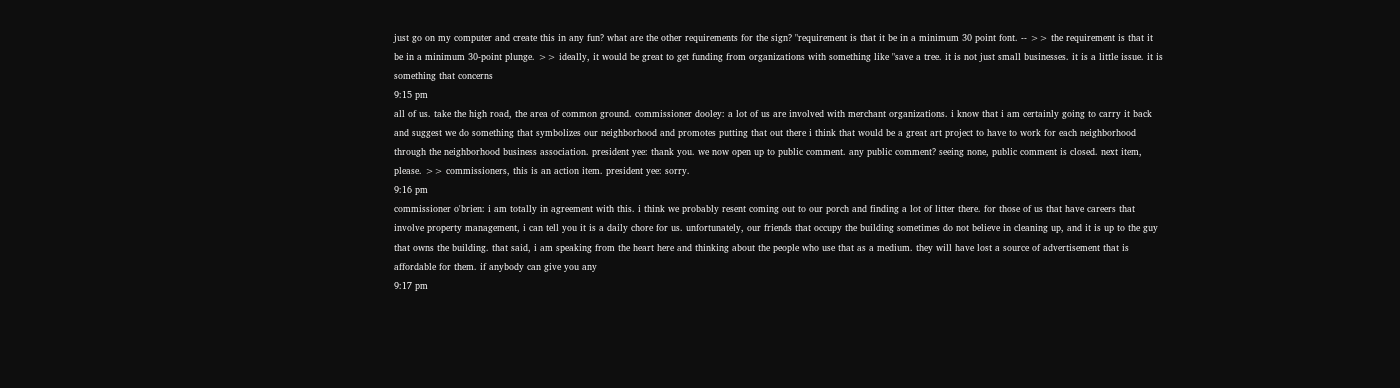just go on my computer and create this in any fun? what are the other requirements for the sign? "requirement is that it be in a minimum 30 point font. -- >> the requirement is that it be in a minimum 30-point plunge. >> ideally, it would be great to get funding from organizations with something like "save a tree. it is not just small businesses. it is a little issue. it is something that concerns
9:15 pm
all of us. take the high road, the area of common ground. commissioner dooley: a lot of us are involved with merchant organizations. i know that i am certainly going to carry it back and suggest we do something that symbolizes our neighborhood and promotes putting that out there i think that would be a great art project to have to work for each neighborhood through the neighborhood business association. president yee: thank you. we now open up to public comment. any public comment? seeing none, public comment is closed. next item, please. >> commissioners, this is an action item. president yee: sorry.
9:16 pm
commissioner o'brien: i am totally in agreement with this. i think we probably resent coming out to our porch and finding a lot of litter there. for those of us that have careers that involve property management, i can tell you it is a daily chore for us. unfortunately, our friends that occupy the building sometimes do not believe in cleaning up, and it is up to the guy that owns the building. that said, i am speaking from the heart here and thinking about the people who use that as a medium. they will have lost a source of advertisement that is affordable for them. if anybody can give you any
9:17 pm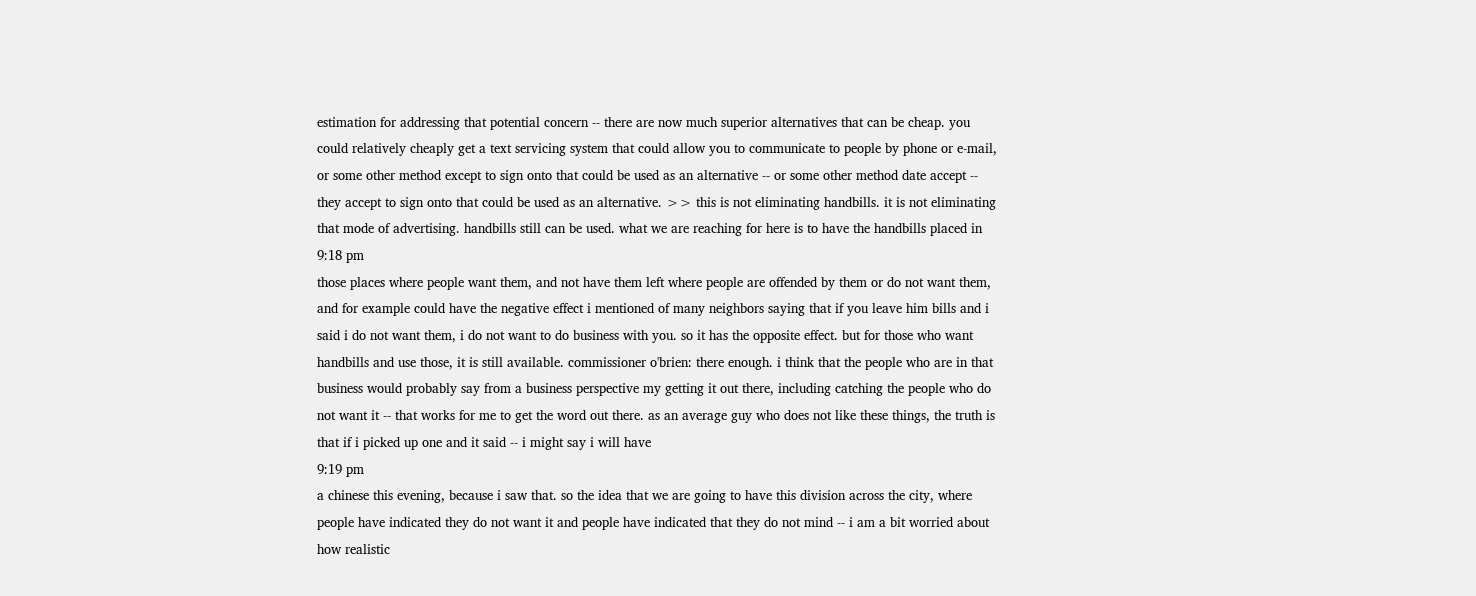estimation for addressing that potential concern -- there are now much superior alternatives that can be cheap. you could relatively cheaply get a text servicing system that could allow you to communicate to people by phone or e-mail, or some other method except to sign onto that could be used as an alternative -- or some other method date accept -- they accept to sign onto that could be used as an alternative. >> this is not eliminating handbills. it is not eliminating that mode of advertising. handbills still can be used. what we are reaching for here is to have the handbills placed in
9:18 pm
those places where people want them, and not have them left where people are offended by them or do not want them, and for example could have the negative effect i mentioned of many neighbors saying that if you leave him bills and i said i do not want them, i do not want to do business with you. so it has the opposite effect. but for those who want handbills and use those, it is still available. commissioner o'brien: there enough. i think that the people who are in that business would probably say from a business perspective my getting it out there, including catching the people who do not want it -- that works for me to get the word out there. as an average guy who does not like these things, the truth is that if i picked up one and it said -- i might say i will have
9:19 pm
a chinese this evening, because i saw that. so the idea that we are going to have this division across the city, where people have indicated they do not want it and people have indicated that they do not mind -- i am a bit worried about how realistic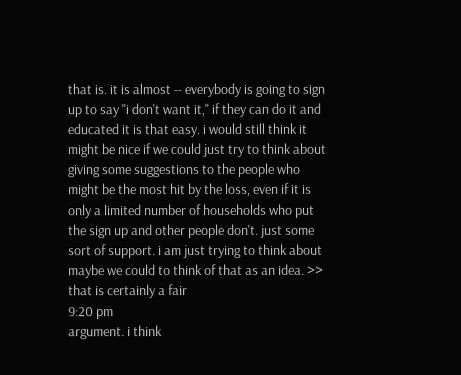that is. it is almost -- everybody is going to sign up to say "i don't want it," if they can do it and educated it is that easy. i would still think it might be nice if we could just try to think about giving some suggestions to the people who might be the most hit by the loss, even if it is only a limited number of households who put the sign up and other people don't. just some sort of support. i am just trying to think about maybe we could to think of that as an idea. >> that is certainly a fair
9:20 pm
argument. i think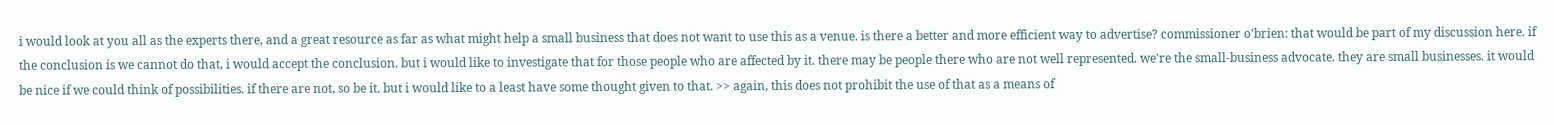i would look at you all as the experts there, and a great resource as far as what might help a small business that does not want to use this as a venue. is there a better and more efficient way to advertise? commissioner o'brien: that would be part of my discussion here. if the conclusion is we cannot do that, i would accept the conclusion. but i would like to investigate that for those people who are affected by it. there may be people there who are not well represented. we're the small-business advocate. they are small businesses. it would be nice if we could think of possibilities. if there are not, so be it. but i would like to a least have some thought given to that. >> again, this does not prohibit the use of that as a means of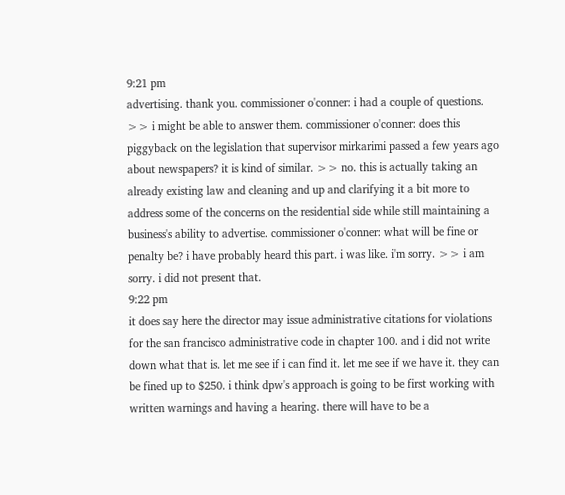9:21 pm
advertising. thank you. commissioner o'conner: i had a couple of questions. >> i might be able to answer them. commissioner o'conner: does this piggyback on the legislation that supervisor mirkarimi passed a few years ago about newspapers? it is kind of similar. >> no. this is actually taking an already existing law and cleaning and up and clarifying it a bit more to address some of the concerns on the residential side while still maintaining a business's ability to advertise. commissioner o'conner: what will be fine or penalty be? i have probably heard this part. i was like. i'm sorry. >> i am sorry. i did not present that.
9:22 pm
it does say here the director may issue administrative citations for violations for the san francisco administrative code in chapter 100. and i did not write down what that is. let me see if i can find it. let me see if we have it. they can be fined up to $250. i think dpw's approach is going to be first working with written warnings and having a hearing. there will have to be a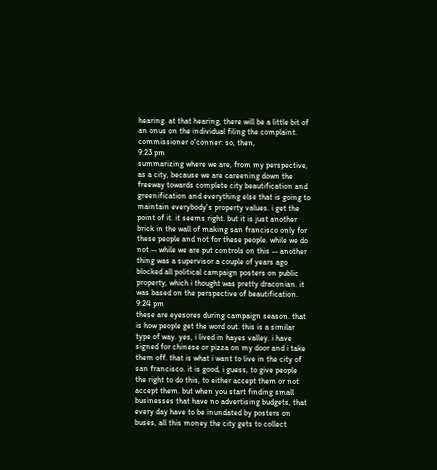hearing. at that hearing, there will be a little bit of an onus on the individual filing the complaint. commissioner o'conner: so, then,
9:23 pm
summarizing where we are, from my perspective, as a city, because we are careening down the freeway towards complete city beautification and greenification and everything else that is going to maintain everybody's property values. i get the point of it. it seems right. but it is just another brick in the wall of making san francisco only for these people and not for these people. while we do not -- while we are put controls on this -- another thing was a supervisor a couple of years ago blocked all political campaign posters on public property, which i thought was pretty draconian. it was based on the perspective of beautification.
9:24 pm
these are eyesores during campaign season. that is how people get the word out. this is a similar type of way. yes, i lived in hayes valley. i have signed for chinese or pizza on my door and i take them off. that is what i want to live in the city of san francisco. it is good, i guess, to give people the right to do this, to either accept them or not accept them. but when you start finding small businesses that have no advertising budgets, that every day have to be inundated by posters on buses, all this money the city gets to collect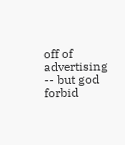off of advertising -- but god forbid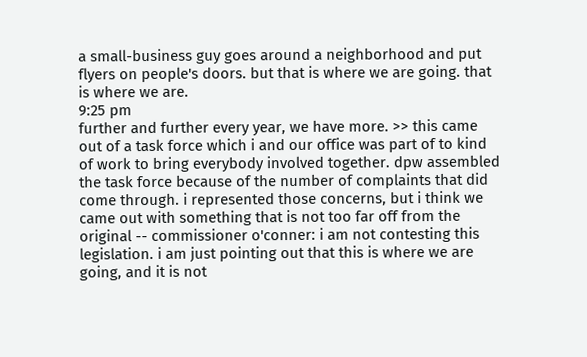a small-business guy goes around a neighborhood and put flyers on people's doors. but that is where we are going. that is where we are.
9:25 pm
further and further every year, we have more. >> this came out of a task force which i and our office was part of to kind of work to bring everybody involved together. dpw assembled the task force because of the number of complaints that did come through. i represented those concerns, but i think we came out with something that is not too far off from the original -- commissioner o'conner: i am not contesting this legislation. i am just pointing out that this is where we are going, and it is not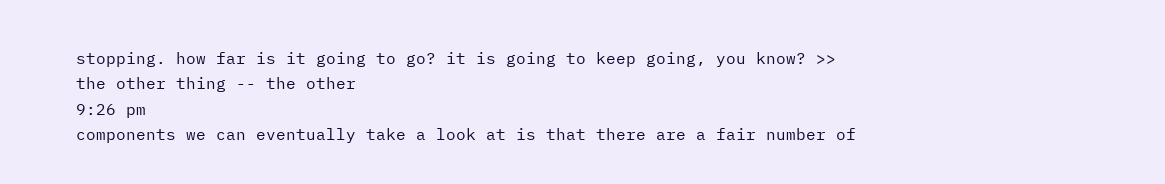stopping. how far is it going to go? it is going to keep going, you know? >> the other thing -- the other
9:26 pm
components we can eventually take a look at is that there are a fair number of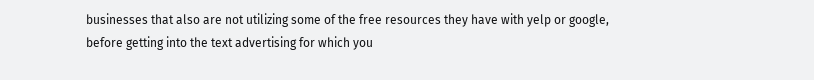businesses that also are not utilizing some of the free resources they have with yelp or google, before getting into the text advertising for which you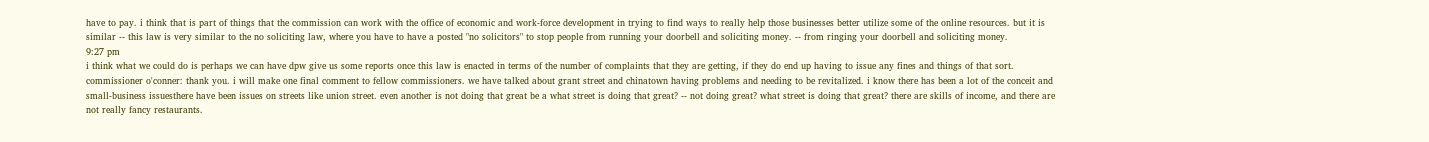have to pay. i think that is part of things that the commission can work with the office of economic and work-force development in trying to find ways to really help those businesses better utilize some of the online resources. but it is similar -- this law is very similar to the no soliciting law, where you have to have a posted "no solicitors" to stop people from running your doorbell and soliciting money. -- from ringing your doorbell and soliciting money.
9:27 pm
i think what we could do is perhaps we can have dpw give us some reports once this law is enacted in terms of the number of complaints that they are getting, if they do end up having to issue any fines and things of that sort. commissioner o'conner: thank you. i will make one final comment to fellow commissioners. we have talked about grant street and chinatown having problems and needing to be revitalized. i know there has been a lot of the conceit and small-business issuesthere have been issues on streets like union street. even another is not doing that great be a what street is doing that great? -- not doing great? what street is doing that great? there are skills of income, and there are not really fancy restaurants.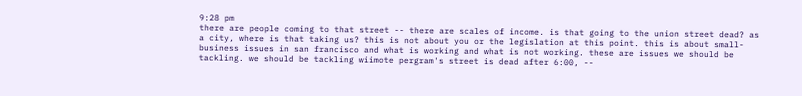9:28 pm
there are people coming to that street -- there are scales of income. is that going to the union street dead? as a city, where is that taking us? this is not about you or the legislation at this point. this is about small-business issues in san francisco and what is working and what is not working. these are issues we should be tackling. we should be tackling wiimote pergram's street is dead after 6:00, --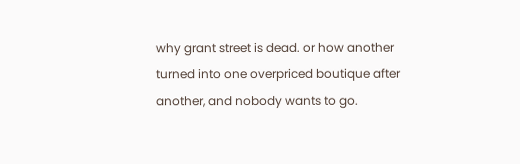why grant street is dead. or how another turned into one overpriced boutique after another, and nobody wants to go.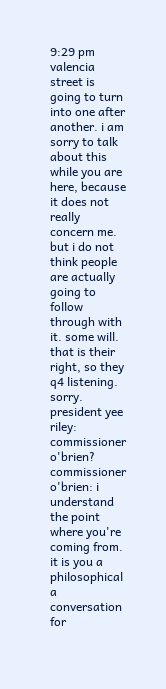9:29 pm
valencia street is going to turn into one after another. i am sorry to talk about this while you are here, because it does not really concern me. but i do not think people are actually going to follow through with it. some will. that is their right, so they q4 listening. sorry. president yee riley: commissioner o'brien? commissioner o'brien: i understand the point where you're coming from. it is you a philosophical a conversation for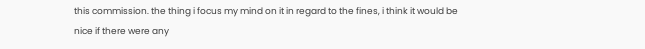this commission. the thing i focus my mind on it in regard to the fines, i think it would be nice if there were any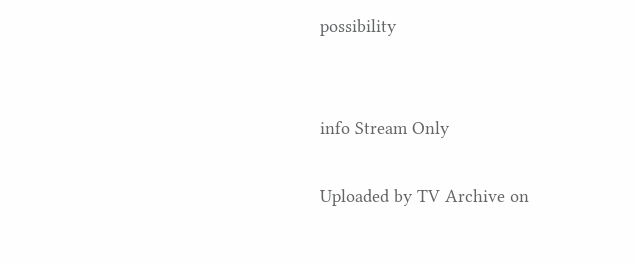possibility


info Stream Only

Uploaded by TV Archive on